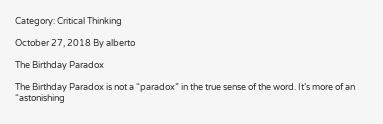Category: Critical Thinking

October 27, 2018 By alberto

The Birthday Paradox

The Birthday Paradox is not a “paradox” in the true sense of the word. It’s more of an “astonishing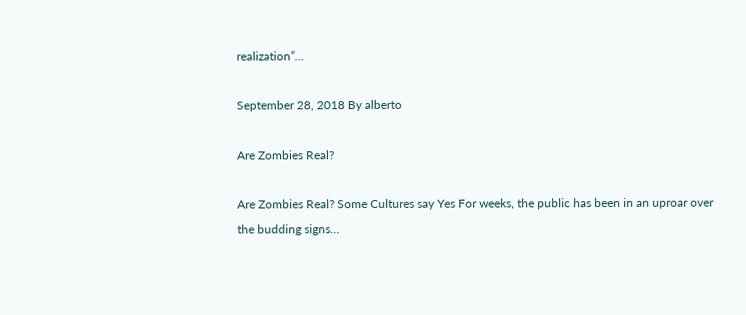realization”…

September 28, 2018 By alberto

Are Zombies Real?

Are Zombies Real? Some Cultures say Yes For weeks, the public has been in an uproar over the budding signs…